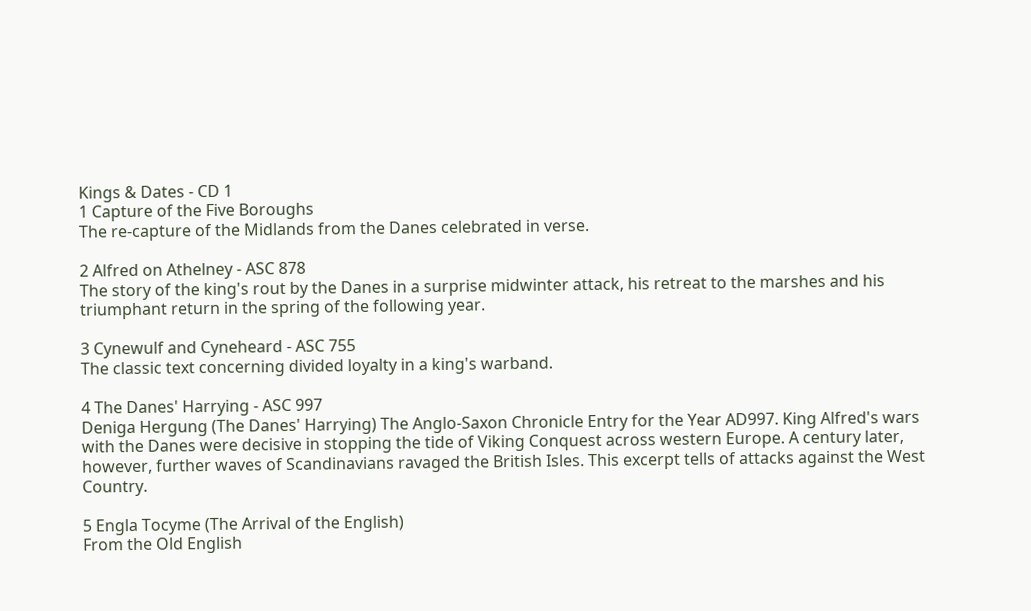Kings & Dates - CD 1
1 Capture of the Five Boroughs
The re-capture of the Midlands from the Danes celebrated in verse.

2 Alfred on Athelney - ASC 878
The story of the king's rout by the Danes in a surprise midwinter attack, his retreat to the marshes and his triumphant return in the spring of the following year.

3 Cynewulf and Cyneheard - ASC 755
The classic text concerning divided loyalty in a king's warband.

4 The Danes' Harrying - ASC 997
Deniga Hergung (The Danes' Harrying) The Anglo-Saxon Chronicle Entry for the Year AD997. King Alfred's wars with the Danes were decisive in stopping the tide of Viking Conquest across western Europe. A century later, however, further waves of Scandinavians ravaged the British Isles. This excerpt tells of attacks against the West Country.

5 Engla Tocyme (The Arrival of the English)
From the Old English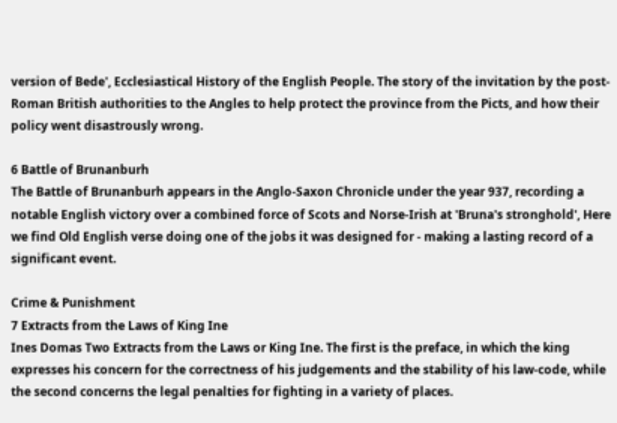version of Bede', Ecclesiastical History of the English People. The story of the invitation by the post-Roman British authorities to the Angles to help protect the province from the Picts, and how their policy went disastrously wrong.

6 Battle of Brunanburh
The Battle of Brunanburh appears in the Anglo-Saxon Chronicle under the year 937, recording a notable English victory over a combined force of Scots and Norse-Irish at 'Bruna's stronghold', Here we find Old English verse doing one of the jobs it was designed for - making a lasting record of a significant event.

Crime & Punishment
7 Extracts from the Laws of King Ine
Ines Domas Two Extracts from the Laws or King Ine. The first is the preface, in which the king expresses his concern for the correctness of his judgements and the stability of his law-code, while the second concerns the legal penalties for fighting in a variety of places.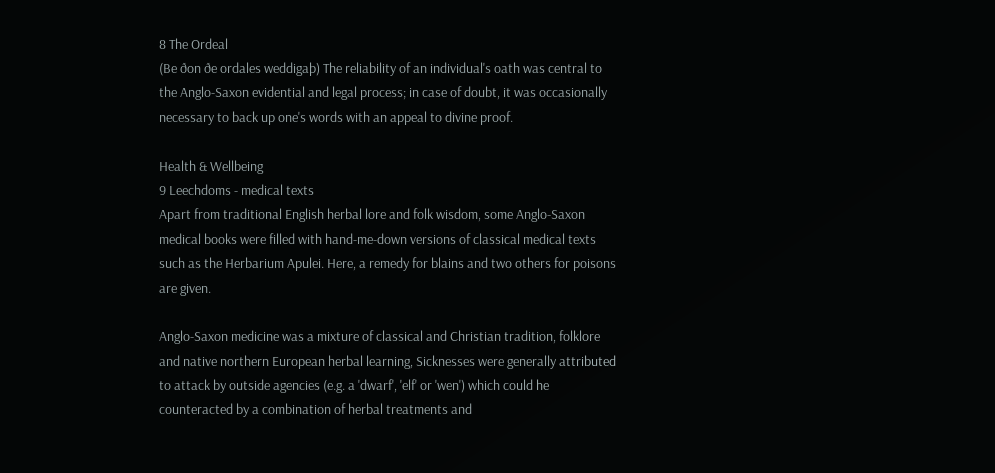8 The Ordeal
(Be ðon ðe ordales weddigaþ) The reliability of an individual's oath was central to the Anglo-Saxon evidential and legal process; in case of doubt, it was occasionally necessary to back up one's words with an appeal to divine proof.

Health & Wellbeing
9 Leechdoms - medical texts
Apart from traditional English herbal lore and folk wisdom, some Anglo-Saxon medical books were filled with hand-me-down versions of classical medical texts such as the Herbarium Apulei. Here, a remedy for blains and two others for poisons are given.

Anglo-Saxon medicine was a mixture of classical and Christian tradition, folklore and native northern European herbal learning, Sicknesses were generally attributed to attack by outside agencies (e.g. a 'dwarf', 'elf' or 'wen') which could he counteracted by a combination of herbal treatments and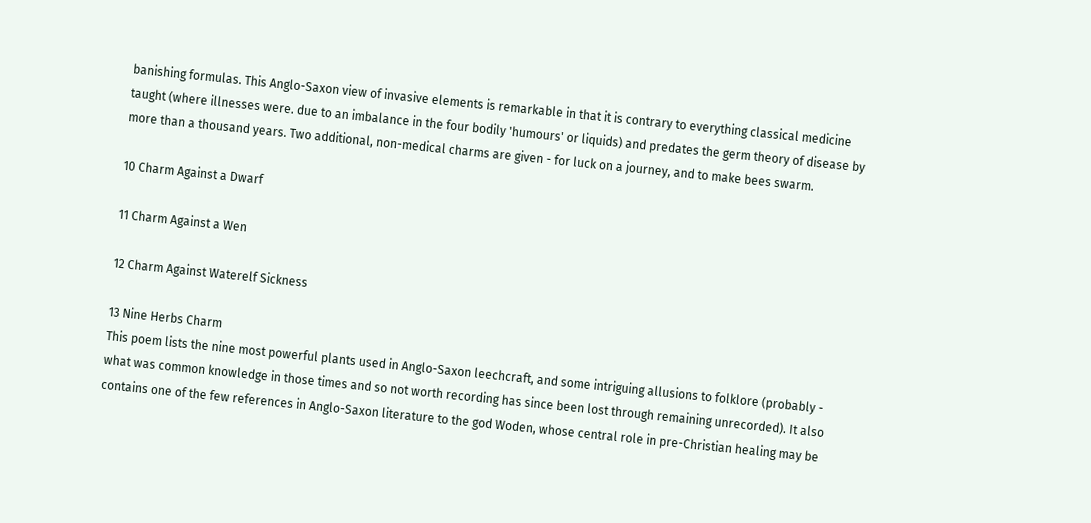banishing formulas. This Anglo-Saxon view of invasive elements is remarkable in that it is contrary to everything classical medicine taught (where illnesses were. due to an imbalance in the four bodily 'humours' or liquids) and predates the germ theory of disease by more than a thousand years. Two additional, non-medical charms are given - for luck on a journey, and to make bees swarm.

10 Charm Against a Dwarf

11 Charm Against a Wen

12 Charm Against Waterelf Sickness

13 Nine Herbs Charm
This poem lists the nine most powerful plants used in Anglo-Saxon leechcraft, and some intriguing allusions to folklore (probably - what was common knowledge in those times and so not worth recording has since been lost through remaining unrecorded). It also contains one of the few references in Anglo-Saxon literature to the god Woden, whose central role in pre-Christian healing may be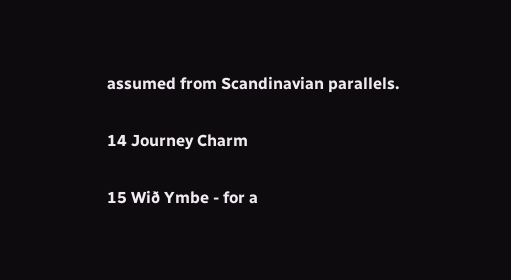assumed from Scandinavian parallels.

14 Journey Charm

15 Wið Ymbe - for a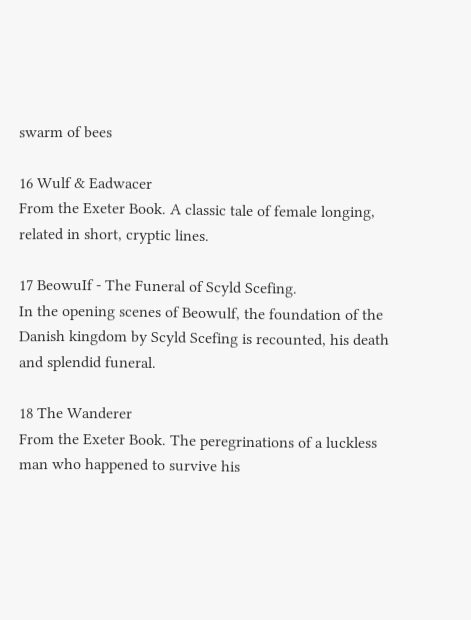swarm of bees

16 Wulf & Eadwacer
From the Exeter Book. A classic tale of female longing, related in short, cryptic lines.

17 BeowuIf - The Funeral of Scyld Scefing.
In the opening scenes of Beowulf, the foundation of the Danish kingdom by Scyld Scefing is recounted, his death and splendid funeral.

18 The Wanderer
From the Exeter Book. The peregrinations of a luckless man who happened to survive his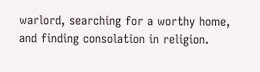warlord, searching for a worthy home, and finding consolation in religion.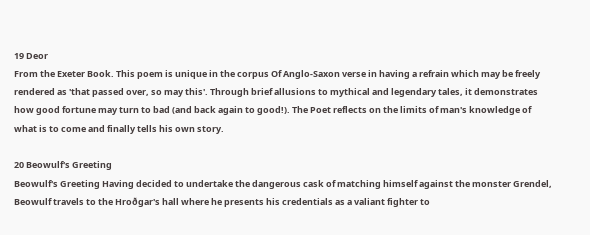19 Deor
From the Exeter Book. This poem is unique in the corpus Of Anglo-Saxon verse in having a refrain which may be freely rendered as 'that passed over, so may this'. Through brief allusions to mythical and legendary tales, it demonstrates how good fortune may turn to bad (and back again to good!). The Poet reflects on the limits of man's knowledge of what is to come and finally tells his own story.

20 Beowulf's Greeting
Beowulf's Greeting Having decided to undertake the dangerous cask of matching himself against the monster Grendel, Beowulf travels to the Hroðgar's hall where he presents his credentials as a valiant fighter to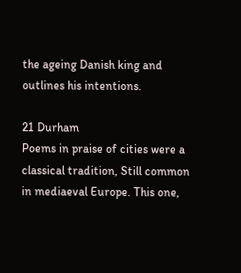the ageing Danish king and outlines his intentions.

21 Durham
Poems in praise of cities were a classical tradition, Still common in mediaeval Europe. This one,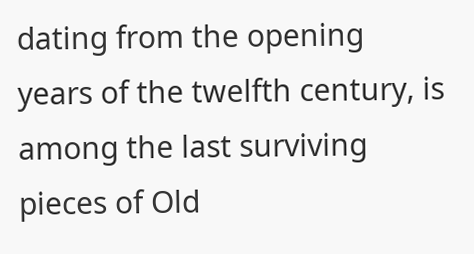dating from the opening years of the twelfth century, is among the last surviving pieces of Old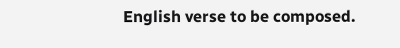English verse to be composed.